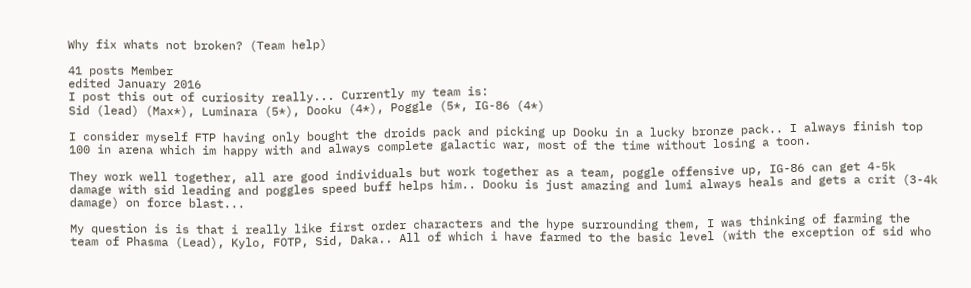Why fix whats not broken? (Team help)

41 posts Member
edited January 2016
I post this out of curiosity really... Currently my team is:
Sid (lead) (Max*), Luminara (5*), Dooku (4*), Poggle (5*, IG-86 (4*)

I consider myself FTP having only bought the droids pack and picking up Dooku in a lucky bronze pack.. I always finish top 100 in arena which im happy with and always complete galactic war, most of the time without losing a toon.

They work well together, all are good individuals but work together as a team, poggle offensive up, IG-86 can get 4-5k damage with sid leading and poggles speed buff helps him.. Dooku is just amazing and lumi always heals and gets a crit (3-4k damage) on force blast...

My question is is that i really like first order characters and the hype surrounding them, I was thinking of farming the team of Phasma (Lead), Kylo, FOTP, Sid, Daka.. All of which i have farmed to the basic level (with the exception of sid who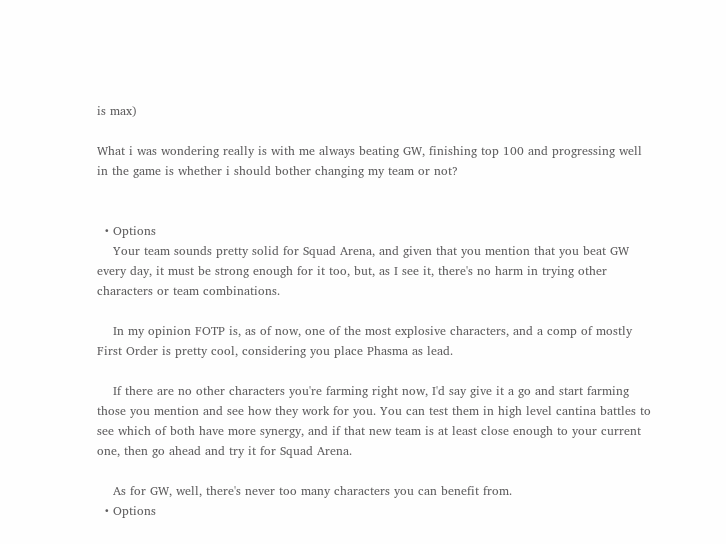is max)

What i was wondering really is with me always beating GW, finishing top 100 and progressing well in the game is whether i should bother changing my team or not?


  • Options
    Your team sounds pretty solid for Squad Arena, and given that you mention that you beat GW every day, it must be strong enough for it too, but, as I see it, there's no harm in trying other characters or team combinations.

    In my opinion FOTP is, as of now, one of the most explosive characters, and a comp of mostly First Order is pretty cool, considering you place Phasma as lead.

    If there are no other characters you're farming right now, I'd say give it a go and start farming those you mention and see how they work for you. You can test them in high level cantina battles to see which of both have more synergy, and if that new team is at least close enough to your current one, then go ahead and try it for Squad Arena.

    As for GW, well, there's never too many characters you can benefit from.
  • Options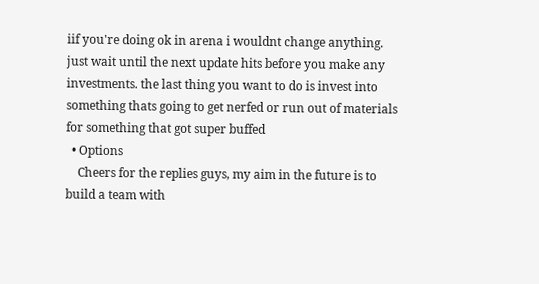iif you're doing ok in arena i wouldnt change anything. just wait until the next update hits before you make any investments. the last thing you want to do is invest into something thats going to get nerfed or run out of materials for something that got super buffed
  • Options
    Cheers for the replies guys, my aim in the future is to build a team with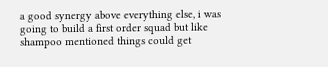a good synergy above everything else, i was going to build a first order squad but like shampoo mentioned things could get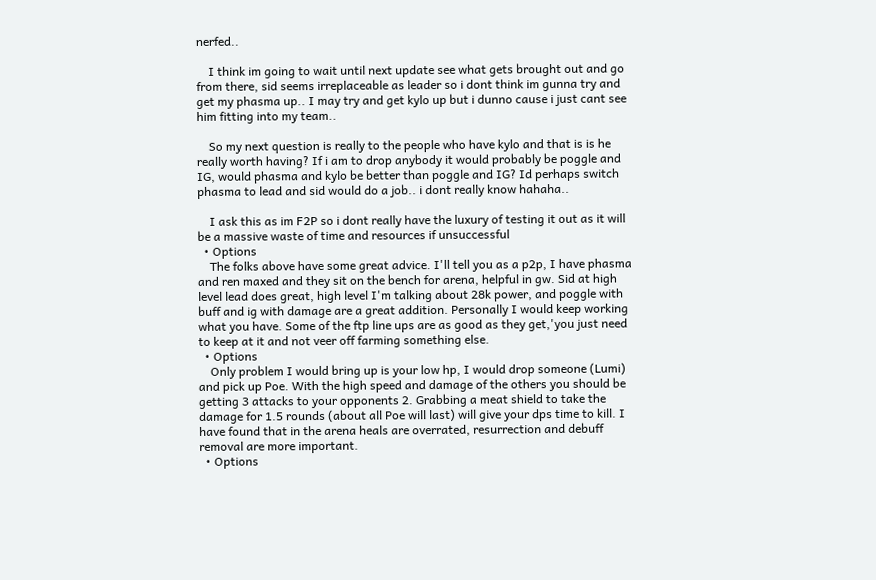nerfed..

    I think im going to wait until next update see what gets brought out and go from there, sid seems irreplaceable as leader so i dont think im gunna try and get my phasma up.. I may try and get kylo up but i dunno cause i just cant see him fitting into my team..

    So my next question is really to the people who have kylo and that is is he really worth having? If i am to drop anybody it would probably be poggle and IG, would phasma and kylo be better than poggle and IG? Id perhaps switch phasma to lead and sid would do a job.. i dont really know hahaha..

    I ask this as im F2P so i dont really have the luxury of testing it out as it will be a massive waste of time and resources if unsuccessful
  • Options
    The folks above have some great advice. I'll tell you as a p2p, I have phasma and ren maxed and they sit on the bench for arena, helpful in gw. Sid at high level lead does great, high level I'm talking about 28k power, and poggle with buff and ig with damage are a great addition. Personally I would keep working what you have. Some of the ftp line ups are as good as they get,'you just need to keep at it and not veer off farming something else.
  • Options
    Only problem I would bring up is your low hp, I would drop someone (Lumi) and pick up Poe. With the high speed and damage of the others you should be getting 3 attacks to your opponents 2. Grabbing a meat shield to take the damage for 1.5 rounds (about all Poe will last) will give your dps time to kill. I have found that in the arena heals are overrated, resurrection and debuff removal are more important.
  • Options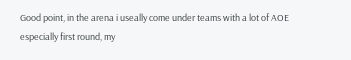Good point, in the arena i useally come under teams with a lot of AOE especially first round, my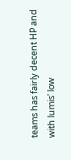teams has fairly decent HP and with lumis' low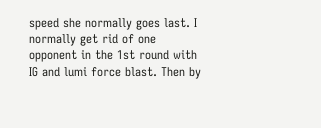speed she normally goes last. I normally get rid of one opponent in the 1st round with IG and lumi force blast. Then by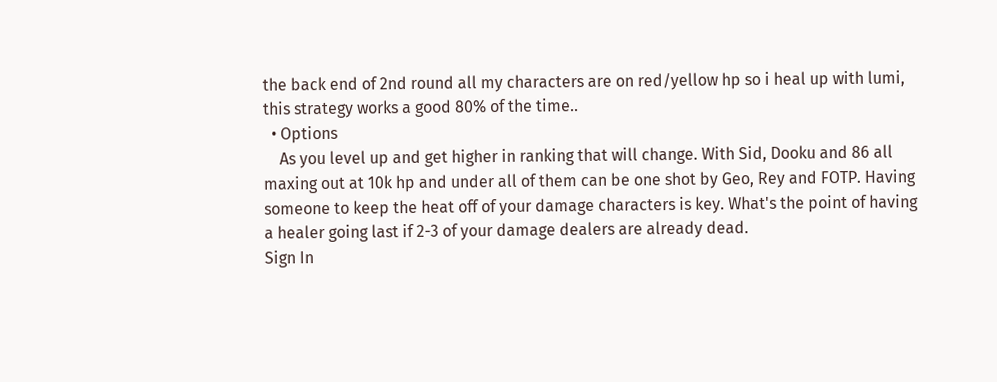the back end of 2nd round all my characters are on red/yellow hp so i heal up with lumi, this strategy works a good 80% of the time..
  • Options
    As you level up and get higher in ranking that will change. With Sid, Dooku and 86 all maxing out at 10k hp and under all of them can be one shot by Geo, Rey and FOTP. Having someone to keep the heat off of your damage characters is key. What's the point of having a healer going last if 2-3 of your damage dealers are already dead.
Sign In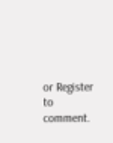or Register to comment.